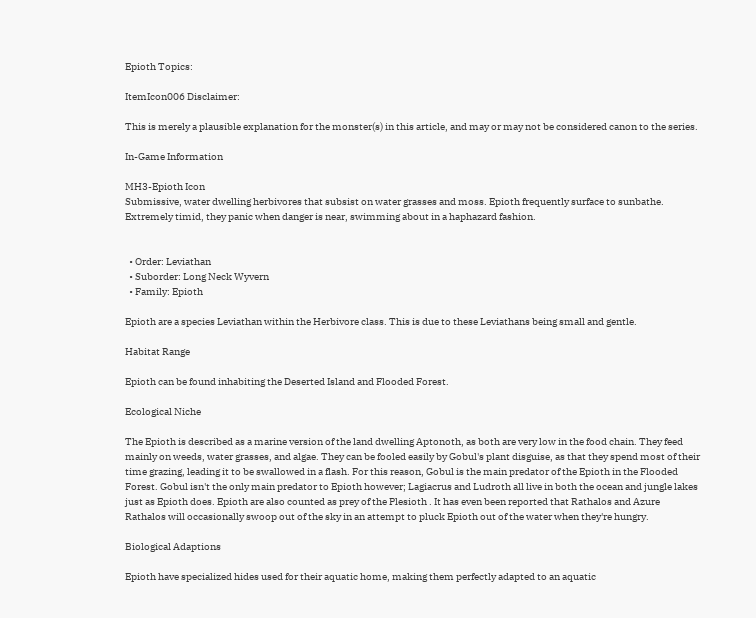Epioth Topics:

ItemIcon006 Disclaimer:

This is merely a plausible explanation for the monster(s) in this article, and may or may not be considered canon to the series.

In-Game Information

MH3-Epioth Icon
Submissive, water dwelling herbivores that subsist on water grasses and moss. Epioth frequently surface to sunbathe. Extremely timid, they panic when danger is near, swimming about in a haphazard fashion.


  • Order: Leviathan
  • Suborder: Long Neck Wyvern
  • Family: Epioth

Epioth are a species Leviathan within the Herbivore class. This is due to these Leviathans being small and gentle.

Habitat Range

Epioth can be found inhabiting the Deserted Island and Flooded Forest.

Ecological Niche

The Epioth is described as a marine version of the land dwelling Aptonoth, as both are very low in the food chain. They feed mainly on weeds, water grasses, and algae. They can be fooled easily by Gobul's plant disguise, as that they spend most of their time grazing, leading it to be swallowed in a flash. For this reason, Gobul is the main predator of the Epioth in the Flooded Forest. Gobul isn't the only main predator to Epioth however; Lagiacrus and Ludroth all live in both the ocean and jungle lakes just as Epioth does. Epioth are also counted as prey of the Plesioth . It has even been reported that Rathalos and Azure Rathalos will occasionally swoop out of the sky in an attempt to pluck Epioth out of the water when they're hungry.

Biological Adaptions

Epioth have specialized hides used for their aquatic home, making them perfectly adapted to an aquatic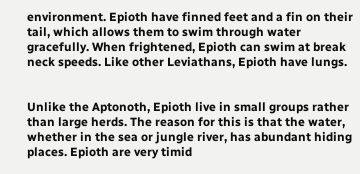environment. Epioth have finned feet and a fin on their tail, which allows them to swim through water gracefully. When frightened, Epioth can swim at break neck speeds. Like other Leviathans, Epioth have lungs.


Unlike the Aptonoth, Epioth live in small groups rather than large herds. The reason for this is that the water, whether in the sea or jungle river, has abundant hiding places. Epioth are very timid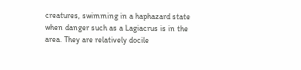creatures, swimming in a haphazard state when danger such as a Lagiacrus is in the area. They are relatively docile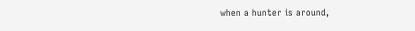when a hunter is around,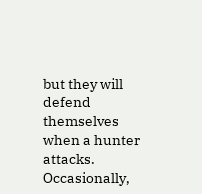but they will defend themselves when a hunter attacks. Occasionally,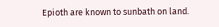Epioth are known to sunbath on land.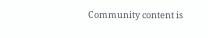Community content is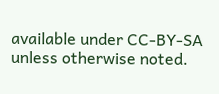available under CC-BY-SA unless otherwise noted.